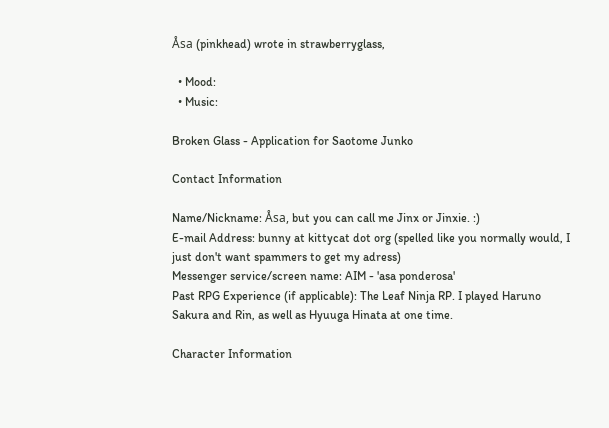Åsa (pinkhead) wrote in strawberryglass,

  • Mood:
  • Music:

Broken Glass - Application for Saotome Junko

Contact Information

Name/Nickname: Åsa, but you can call me Jinx or Jinxie. :)
E-mail Address: bunny at kittycat dot org (spelled like you normally would, I just don't want spammers to get my adress)
Messenger service/screen name: AIM - 'asa ponderosa'
Past RPG Experience (if applicable): The Leaf Ninja RP. I played Haruno Sakura and Rin, as well as Hyuuga Hinata at one time.

Character Information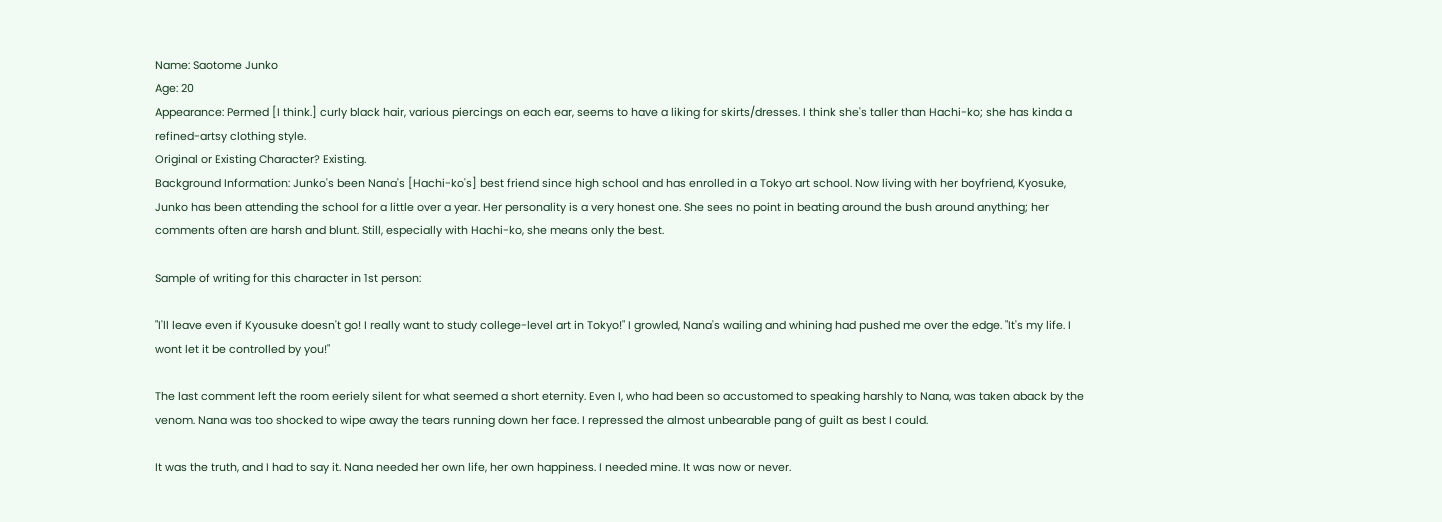Name: Saotome Junko
Age: 20
Appearance: Permed [I think.] curly black hair, various piercings on each ear, seems to have a liking for skirts/dresses. I think she's taller than Hachi-ko; she has kinda a refined-artsy clothing style.
Original or Existing Character? Existing.
Background Information: Junko's been Nana's [Hachi-ko's] best friend since high school and has enrolled in a Tokyo art school. Now living with her boyfriend, Kyosuke, Junko has been attending the school for a little over a year. Her personality is a very honest one. She sees no point in beating around the bush around anything; her comments often are harsh and blunt. Still, especially with Hachi-ko, she means only the best.

Sample of writing for this character in 1st person:

"I'll leave even if Kyousuke doesn't go! I really want to study college-level art in Tokyo!" I growled, Nana's wailing and whining had pushed me over the edge. "It's my life. I wont let it be controlled by you!"

The last comment left the room eeriely silent for what seemed a short eternity. Even I, who had been so accustomed to speaking harshly to Nana, was taken aback by the venom. Nana was too shocked to wipe away the tears running down her face. I repressed the almost unbearable pang of guilt as best I could.

It was the truth, and I had to say it. Nana needed her own life, her own happiness. I needed mine. It was now or never.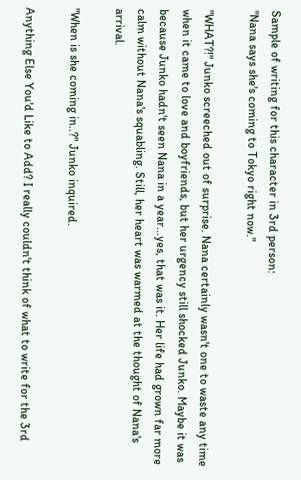Sample of writing for this character in 3rd person:
"Nana says she's coming to Tokyo right now."

"WHAT?!" Junko screeched out of surprise. Nana certainly wasn't one to waste any time when it came to love and boyfriends, but her urgency still shocked Junko. Maybe it was because Junko hadn't seen Nana in a year...yes, that was it. Her life had grown far more calm without Nana's squabling. Still, her heart was warmed at the thought of Nana's arrival.

"When is she coming in..?" Junko inquired.

Anything Else You'd Like to Add? I really couldn't think of what to write for the 3rd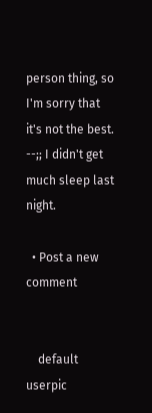person thing, so I'm sorry that it's not the best. --;; I didn't get much sleep last night.

  • Post a new comment


    default userpic